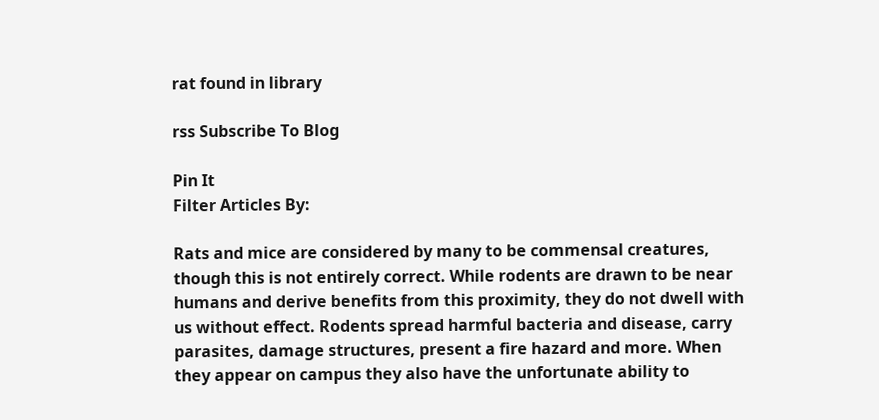rat found in library

rss Subscribe To Blog

Pin It
Filter Articles By:

Rats and mice are considered by many to be commensal creatures, though this is not entirely correct. While rodents are drawn to be near humans and derive benefits from this proximity, they do not dwell with us without effect. Rodents spread harmful bacteria and disease, carry parasites, damage structures, present a fire hazard and more. When they appear on campus they also have the unfortunate ability to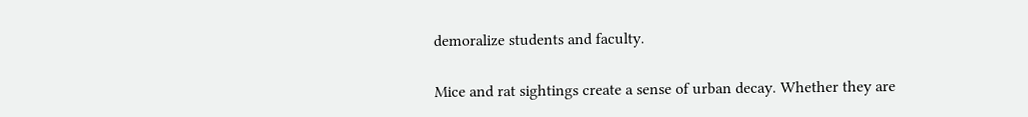demoralize students and faculty.

Mice and rat sightings create a sense of urban decay. Whether they are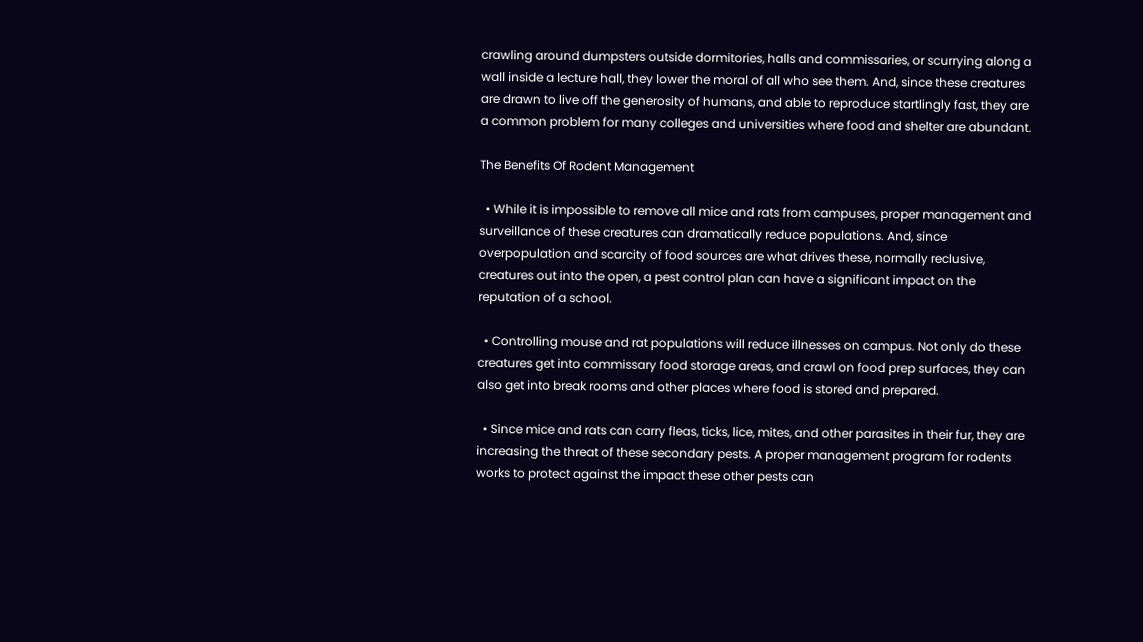crawling around dumpsters outside dormitories, halls and commissaries, or scurrying along a wall inside a lecture hall, they lower the moral of all who see them. And, since these creatures are drawn to live off the generosity of humans, and able to reproduce startlingly fast, they are a common problem for many colleges and universities where food and shelter are abundant.

The Benefits Of Rodent Management

  • While it is impossible to remove all mice and rats from campuses, proper management and surveillance of these creatures can dramatically reduce populations. And, since overpopulation and scarcity of food sources are what drives these, normally reclusive, creatures out into the open, a pest control plan can have a significant impact on the reputation of a school.

  • Controlling mouse and rat populations will reduce illnesses on campus. Not only do these creatures get into commissary food storage areas, and crawl on food prep surfaces, they can also get into break rooms and other places where food is stored and prepared.

  • Since mice and rats can carry fleas, ticks, lice, mites, and other parasites in their fur, they are increasing the threat of these secondary pests. A proper management program for rodents works to protect against the impact these other pests can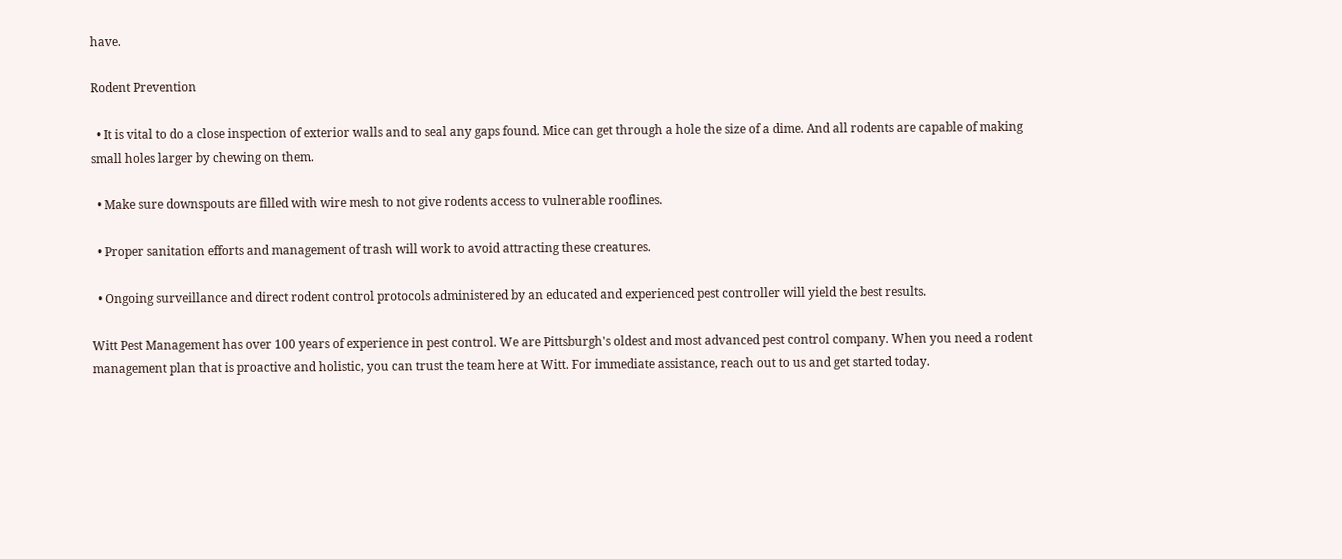have.

Rodent Prevention

  • It is vital to do a close inspection of exterior walls and to seal any gaps found. Mice can get through a hole the size of a dime. And all rodents are capable of making small holes larger by chewing on them.

  • Make sure downspouts are filled with wire mesh to not give rodents access to vulnerable rooflines.

  • Proper sanitation efforts and management of trash will work to avoid attracting these creatures.

  • Ongoing surveillance and direct rodent control protocols administered by an educated and experienced pest controller will yield the best results.

Witt Pest Management has over 100 years of experience in pest control. We are Pittsburgh's oldest and most advanced pest control company. When you need a rodent management plan that is proactive and holistic, you can trust the team here at Witt. For immediate assistance, reach out to us and get started today.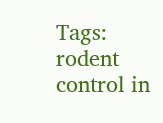Tags:  rodent control in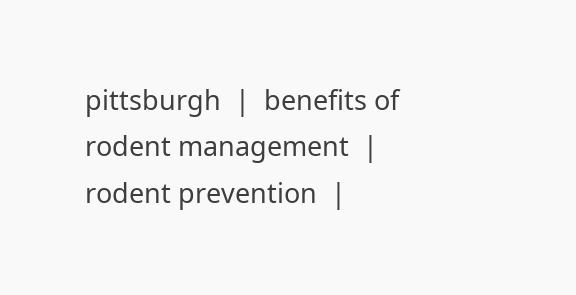pittsburgh  |  benefits of rodent management  |  rodent prevention  |